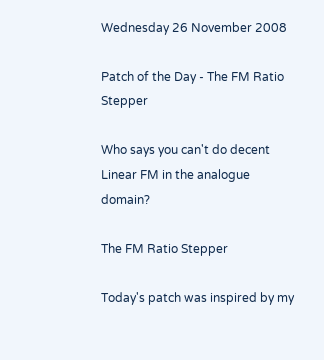Wednesday 26 November 2008

Patch of the Day - The FM Ratio Stepper

Who says you can't do decent Linear FM in the analogue domain?

The FM Ratio Stepper

Today's patch was inspired by my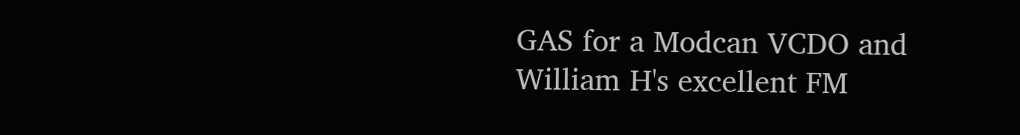GAS for a Modcan VCDO and William H's excellent FM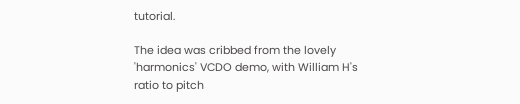tutorial.

The idea was cribbed from the lovely 'harmonics' VCDO demo, with William H's ratio to pitch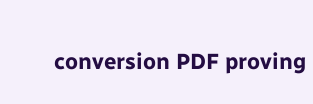conversion PDF proving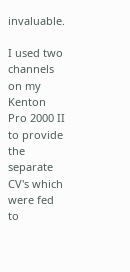invaluable.

I used two channels on my Kenton Pro 2000 II to provide the separate CV's which were fed to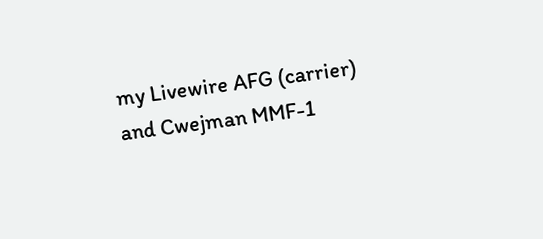my Livewire AFG (carrier) and Cwejman MMF-1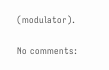(modulator).

No comments: